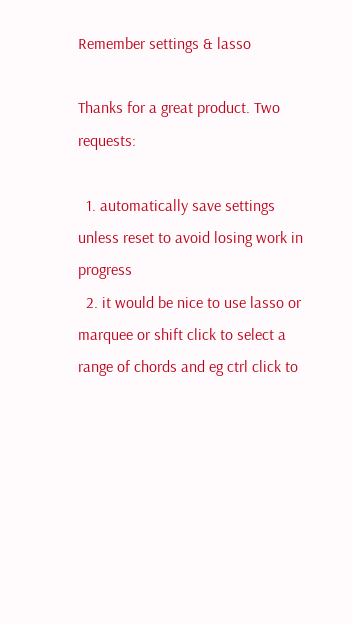Remember settings & lasso

Thanks for a great product. Two requests:

  1. automatically save settings unless reset to avoid losing work in progress
  2. it would be nice to use lasso or marquee or shift click to select a range of chords and eg ctrl click to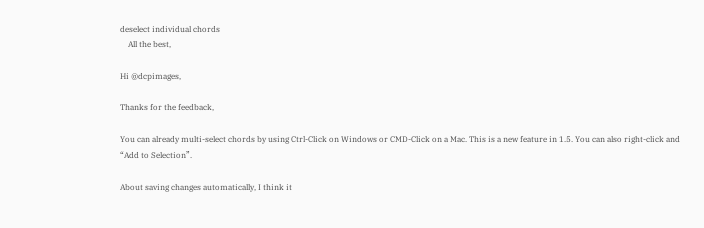deselect individual chords
    All the best,

Hi @dcpimages,

Thanks for the feedback,

You can already multi-select chords by using Ctrl-Click on Windows or CMD-Click on a Mac. This is a new feature in 1.5. You can also right-click and “Add to Selection”.

About saving changes automatically, I think it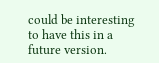could be interesting to have this in a future version.